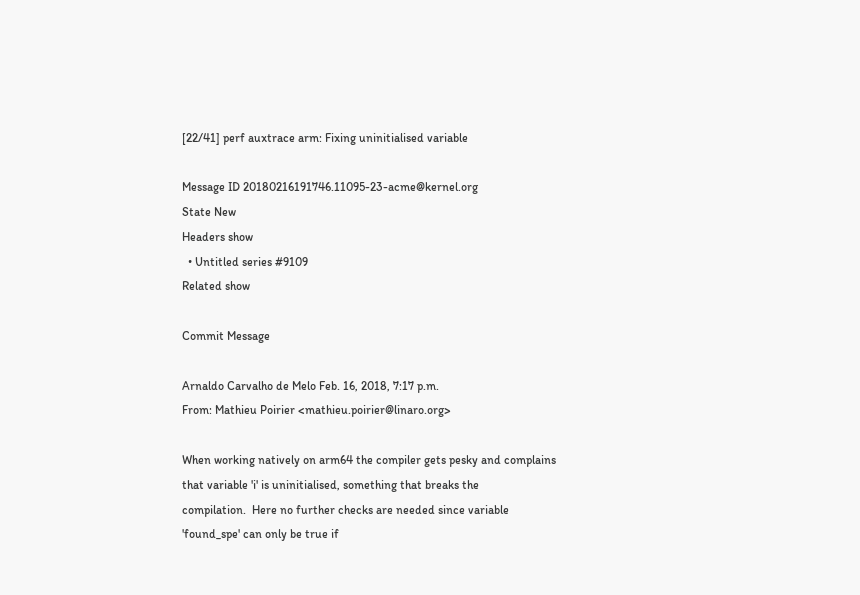[22/41] perf auxtrace arm: Fixing uninitialised variable

Message ID 20180216191746.11095-23-acme@kernel.org
State New
Headers show
  • Untitled series #9109
Related show

Commit Message

Arnaldo Carvalho de Melo Feb. 16, 2018, 7:17 p.m.
From: Mathieu Poirier <mathieu.poirier@linaro.org>

When working natively on arm64 the compiler gets pesky and complains
that variable 'i' is uninitialised, something that breaks the
compilation.  Here no further checks are needed since variable
'found_spe' can only be true if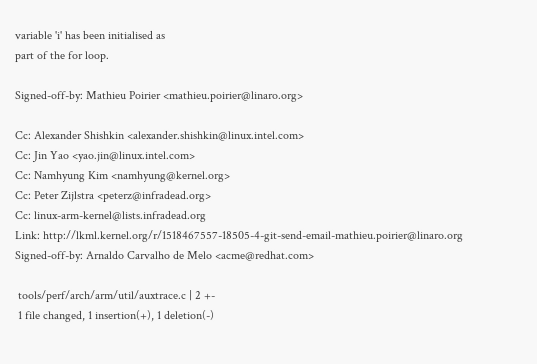variable 'i' has been initialised as
part of the for loop.

Signed-off-by: Mathieu Poirier <mathieu.poirier@linaro.org>

Cc: Alexander Shishkin <alexander.shishkin@linux.intel.com>
Cc: Jin Yao <yao.jin@linux.intel.com>
Cc: Namhyung Kim <namhyung@kernel.org>
Cc: Peter Zijlstra <peterz@infradead.org>
Cc: linux-arm-kernel@lists.infradead.org
Link: http://lkml.kernel.org/r/1518467557-18505-4-git-send-email-mathieu.poirier@linaro.org
Signed-off-by: Arnaldo Carvalho de Melo <acme@redhat.com>

 tools/perf/arch/arm/util/auxtrace.c | 2 +-
 1 file changed, 1 insertion(+), 1 deletion(-)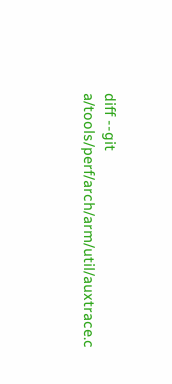diff --git a/tools/perf/arch/arm/util/auxtrace.c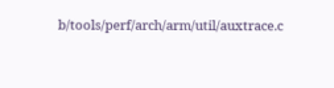b/tools/perf/arch/arm/util/auxtrace.c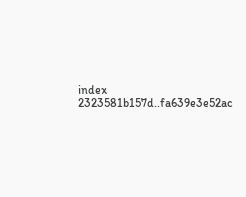index 2323581b157d..fa639e3e52ac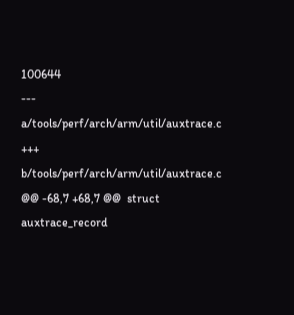100644
--- a/tools/perf/arch/arm/util/auxtrace.c
+++ b/tools/perf/arch/arm/util/auxtrace.c
@@ -68,7 +68,7 @@  struct auxtrace_record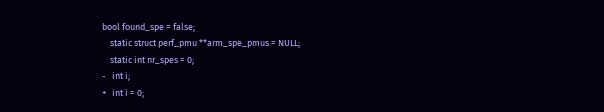bool found_spe = false;
    static struct perf_pmu **arm_spe_pmus = NULL;
    static int nr_spes = 0;
-   int i;
+   int i = 0;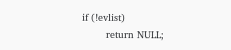if (!evlist)
        return NULL;